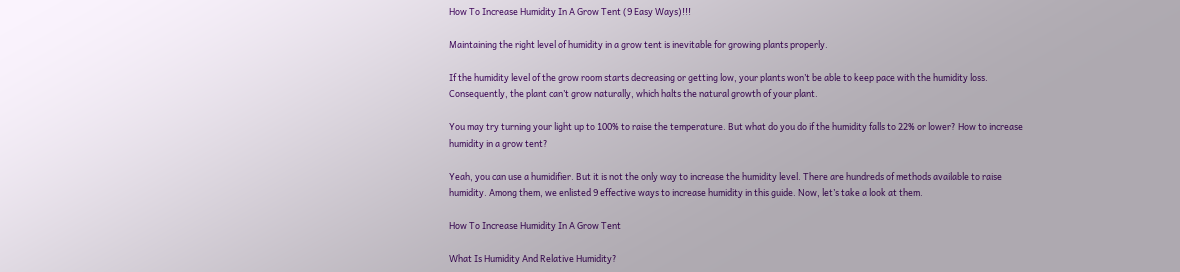How To Increase Humidity In A Grow Tent (9 Easy Ways)!!!

Maintaining the right level of humidity in a grow tent is inevitable for growing plants properly.

If the humidity level of the grow room starts decreasing or getting low, your plants won’t be able to keep pace with the humidity loss. Consequently, the plant can’t grow naturally, which halts the natural growth of your plant.

You may try turning your light up to 100% to raise the temperature. But what do you do if the humidity falls to 22% or lower? How to increase humidity in a grow tent?

Yeah, you can use a humidifier. But it is not the only way to increase the humidity level. There are hundreds of methods available to raise humidity. Among them, we enlisted 9 effective ways to increase humidity in this guide. Now, let’s take a look at them.

How To Increase Humidity In A Grow Tent

What Is Humidity And Relative Humidity?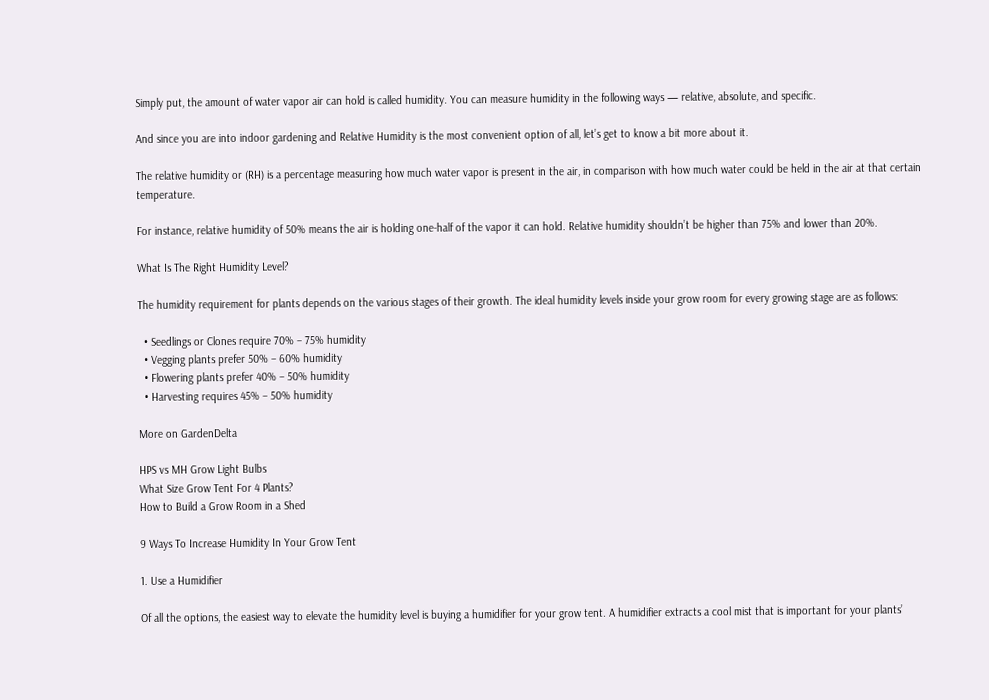Simply put, the amount of water vapor air can hold is called humidity. You can measure humidity in the following ways — relative, absolute, and specific.

And since you are into indoor gardening and Relative Humidity is the most convenient option of all, let’s get to know a bit more about it.

The relative humidity or (RH) is a percentage measuring how much water vapor is present in the air, in comparison with how much water could be held in the air at that certain temperature.

For instance, relative humidity of 50% means the air is holding one-half of the vapor it can hold. Relative humidity shouldn’t be higher than 75% and lower than 20%.

What Is The Right Humidity Level?

The humidity requirement for plants depends on the various stages of their growth. The ideal humidity levels inside your grow room for every growing stage are as follows:

  • Seedlings or Clones require 70% – 75% humidity
  • Vegging plants prefer 50% – 60% humidity
  • Flowering plants prefer 40% – 50% humidity
  • Harvesting requires 45% – 50% humidity

More on GardenDelta

HPS vs MH Grow Light Bulbs
What Size Grow Tent For 4 Plants?
How to Build a Grow Room in a Shed

9 Ways To Increase Humidity In Your Grow Tent

1. Use a Humidifier

Of all the options, the easiest way to elevate the humidity level is buying a humidifier for your grow tent. A humidifier extracts a cool mist that is important for your plants’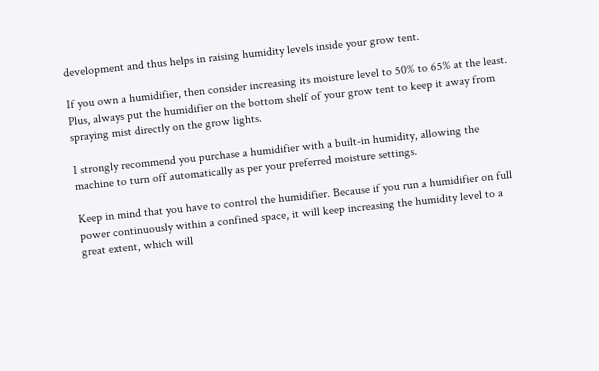development and thus helps in raising humidity levels inside your grow tent.

If you own a humidifier, then consider increasing its moisture level to 50% to 65% at the least. Plus, always put the humidifier on the bottom shelf of your grow tent to keep it away from spraying mist directly on the grow lights.

I strongly recommend you purchase a humidifier with a built-in humidity, allowing the machine to turn off automatically as per your preferred moisture settings.

Keep in mind that you have to control the humidifier. Because if you run a humidifier on full power continuously within a confined space, it will keep increasing the humidity level to a great extent, which will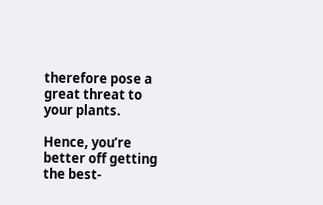therefore pose a great threat to your plants.

Hence, you’re better off getting the best-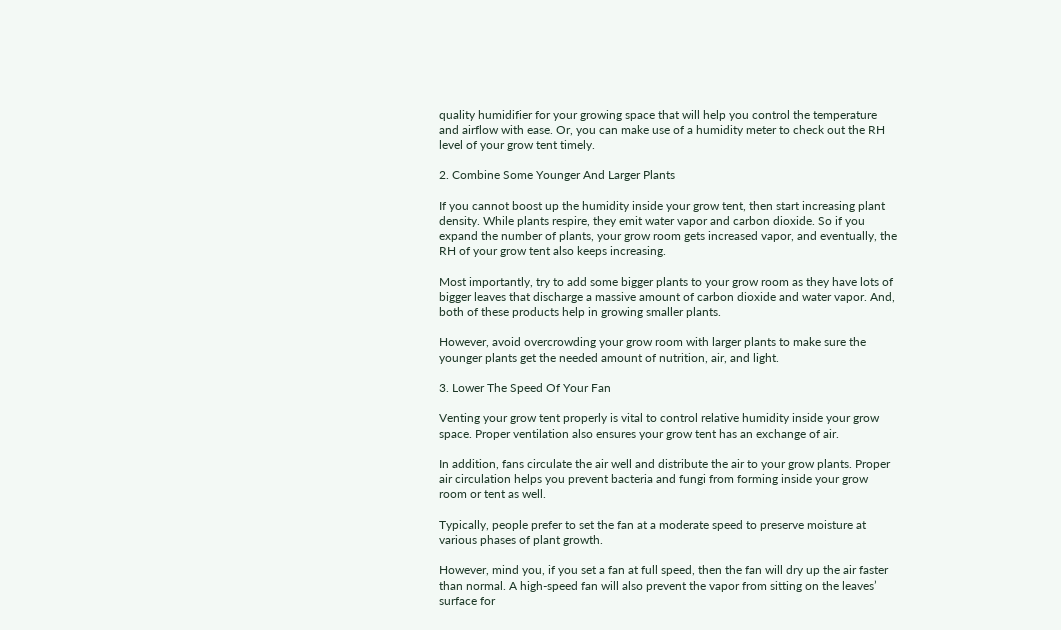quality humidifier for your growing space that will help you control the temperature and airflow with ease. Or, you can make use of a humidity meter to check out the RH level of your grow tent timely.

2. Combine Some Younger And Larger Plants

If you cannot boost up the humidity inside your grow tent, then start increasing plant density. While plants respire, they emit water vapor and carbon dioxide. So if you expand the number of plants, your grow room gets increased vapor, and eventually, the RH of your grow tent also keeps increasing.

Most importantly, try to add some bigger plants to your grow room as they have lots of bigger leaves that discharge a massive amount of carbon dioxide and water vapor. And, both of these products help in growing smaller plants.

However, avoid overcrowding your grow room with larger plants to make sure the younger plants get the needed amount of nutrition, air, and light.

3. Lower The Speed Of Your Fan

Venting your grow tent properly is vital to control relative humidity inside your grow space. Proper ventilation also ensures your grow tent has an exchange of air.

In addition, fans circulate the air well and distribute the air to your grow plants. Proper air circulation helps you prevent bacteria and fungi from forming inside your grow room or tent as well.

Typically, people prefer to set the fan at a moderate speed to preserve moisture at various phases of plant growth.

However, mind you, if you set a fan at full speed, then the fan will dry up the air faster than normal. A high-speed fan will also prevent the vapor from sitting on the leaves’ surface for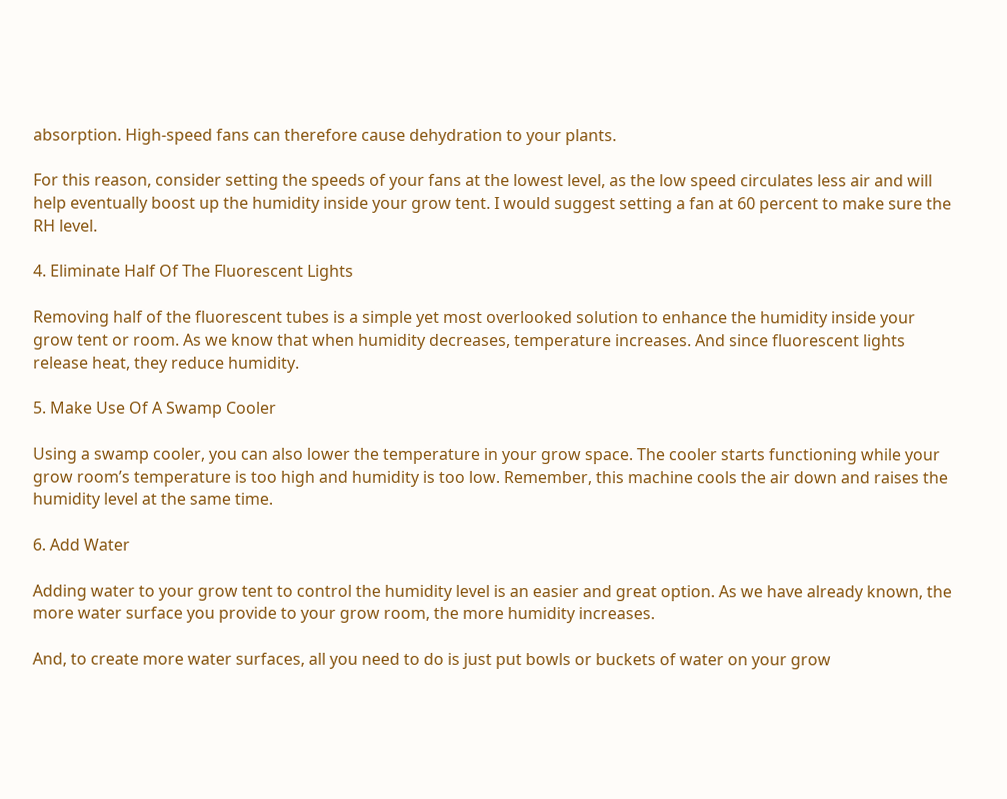absorption. High-speed fans can therefore cause dehydration to your plants.

For this reason, consider setting the speeds of your fans at the lowest level, as the low speed circulates less air and will help eventually boost up the humidity inside your grow tent. I would suggest setting a fan at 60 percent to make sure the RH level.

4. Eliminate Half Of The Fluorescent Lights

Removing half of the fluorescent tubes is a simple yet most overlooked solution to enhance the humidity inside your grow tent or room. As we know that when humidity decreases, temperature increases. And since fluorescent lights release heat, they reduce humidity.

5. Make Use Of A Swamp Cooler

Using a swamp cooler, you can also lower the temperature in your grow space. The cooler starts functioning while your grow room’s temperature is too high and humidity is too low. Remember, this machine cools the air down and raises the humidity level at the same time.

6. Add Water

Adding water to your grow tent to control the humidity level is an easier and great option. As we have already known, the more water surface you provide to your grow room, the more humidity increases.

And, to create more water surfaces, all you need to do is just put bowls or buckets of water on your grow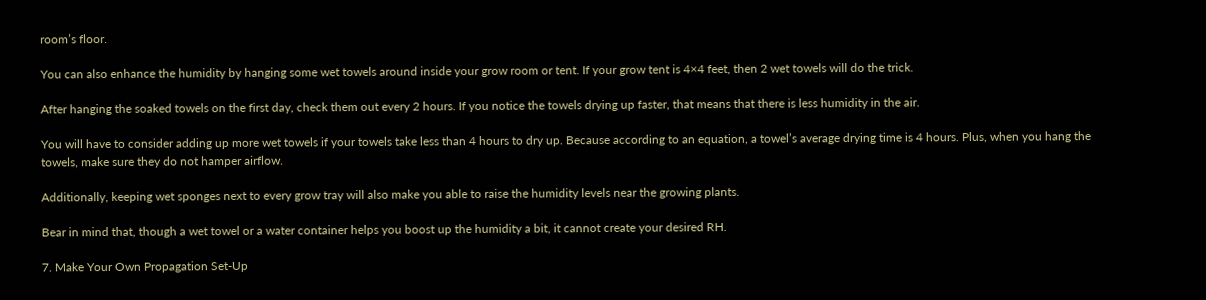room’s floor.

You can also enhance the humidity by hanging some wet towels around inside your grow room or tent. If your grow tent is 4×4 feet, then 2 wet towels will do the trick.

After hanging the soaked towels on the first day, check them out every 2 hours. If you notice the towels drying up faster, that means that there is less humidity in the air.

You will have to consider adding up more wet towels if your towels take less than 4 hours to dry up. Because according to an equation, a towel’s average drying time is 4 hours. Plus, when you hang the towels, make sure they do not hamper airflow.

Additionally, keeping wet sponges next to every grow tray will also make you able to raise the humidity levels near the growing plants.

Bear in mind that, though a wet towel or a water container helps you boost up the humidity a bit, it cannot create your desired RH.

7. Make Your Own Propagation Set-Up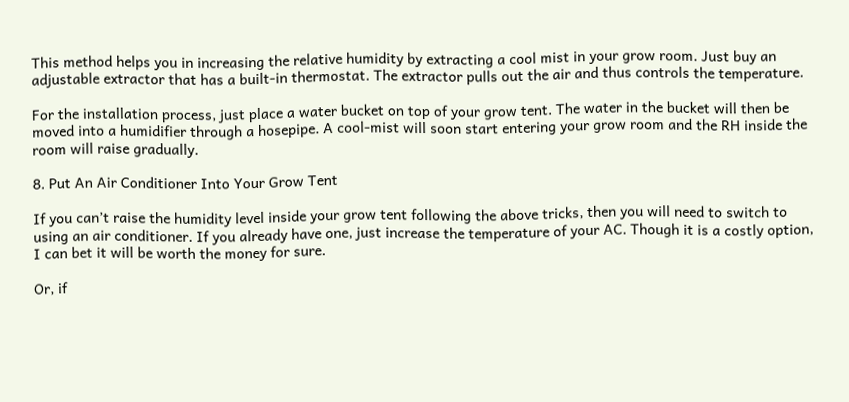This method helps you in increasing the relative humidity by extracting a cool mist in your grow room. Just buy an adjustable extractor that has a built-in thermostat. The extractor pulls out the air and thus controls the temperature.

For the installation process, just place a water bucket on top of your grow tent. The water in the bucket will then be moved into a humidifier through a hosepipe. A cool-mist will soon start entering your grow room and the RH inside the room will raise gradually.

8. Put An Air Conditioner Into Your Grow Tent

If you can’t raise the humidity level inside your grow tent following the above tricks, then you will need to switch to using an air conditioner. If you already have one, just increase the temperature of your AC. Though it is a costly option, I can bet it will be worth the money for sure.

Or, if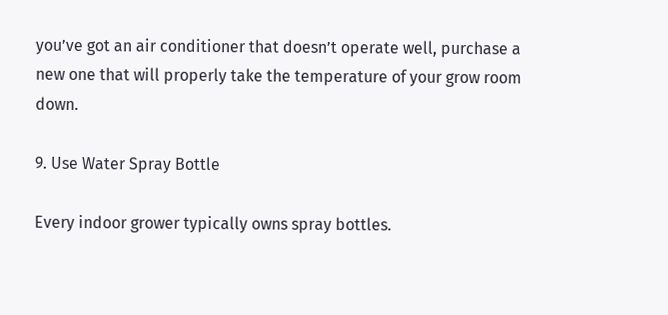you’ve got an air conditioner that doesn’t operate well, purchase a new one that will properly take the temperature of your grow room down.

9. Use Water Spray Bottle

Every indoor grower typically owns spray bottles.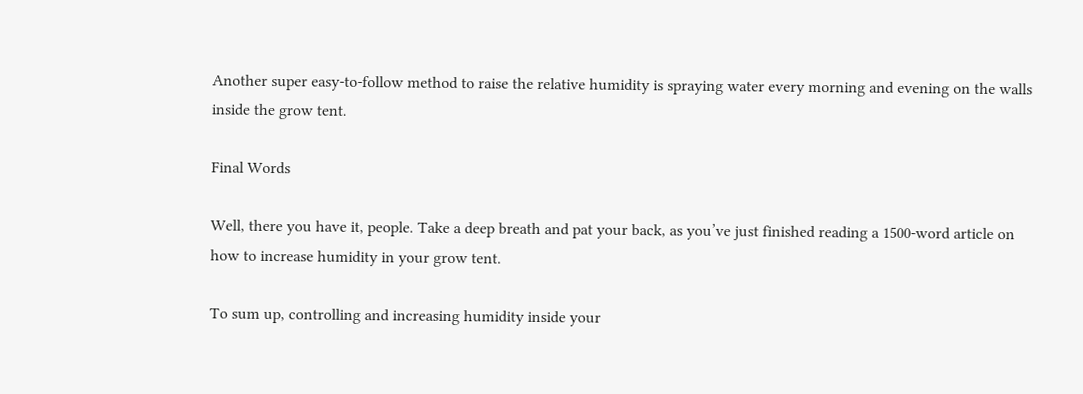Another super easy-to-follow method to raise the relative humidity is spraying water every morning and evening on the walls inside the grow tent.

Final Words

Well, there you have it, people. Take a deep breath and pat your back, as you’ve just finished reading a 1500-word article on how to increase humidity in your grow tent.

To sum up, controlling and increasing humidity inside your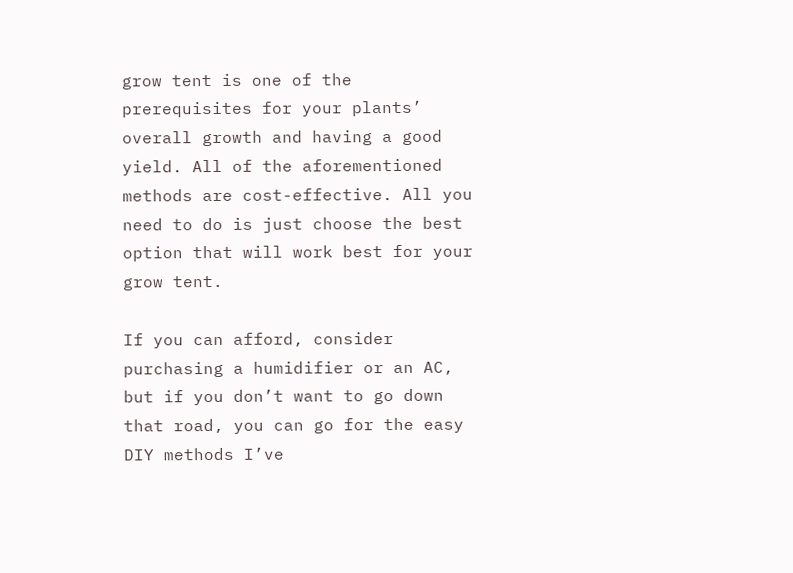grow tent is one of the prerequisites for your plants’ overall growth and having a good yield. All of the aforementioned methods are cost-effective. All you need to do is just choose the best option that will work best for your grow tent.

If you can afford, consider purchasing a humidifier or an AC, but if you don’t want to go down that road, you can go for the easy DIY methods I’ve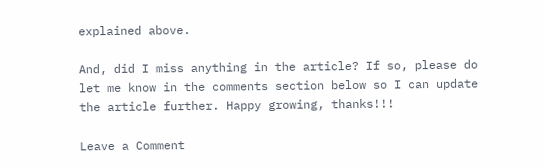explained above.

And, did I miss anything in the article? If so, please do let me know in the comments section below so I can update the article further. Happy growing, thanks!!!

Leave a Comment